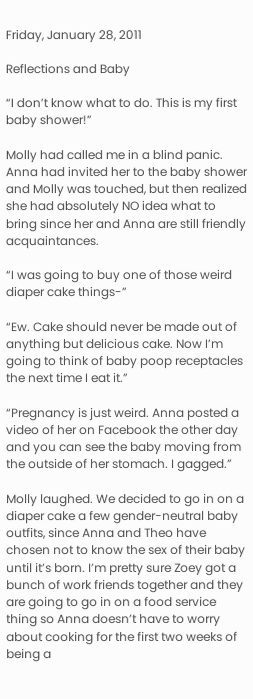Friday, January 28, 2011

Reflections and Baby

“I don’t know what to do. This is my first baby shower!”

Molly had called me in a blind panic. Anna had invited her to the baby shower and Molly was touched, but then realized she had absolutely NO idea what to bring since her and Anna are still friendly acquaintances.

“I was going to buy one of those weird diaper cake things-”

“Ew. Cake should never be made out of anything but delicious cake. Now I’m going to think of baby poop receptacles the next time I eat it.”

“Pregnancy is just weird. Anna posted a video of her on Facebook the other day and you can see the baby moving from the outside of her stomach. I gagged.”

Molly laughed. We decided to go in on a diaper cake a few gender-neutral baby outfits, since Anna and Theo have chosen not to know the sex of their baby until it’s born. I’m pretty sure Zoey got a bunch of work friends together and they are going to go in on a food service thing so Anna doesn’t have to worry about cooking for the first two weeks of being a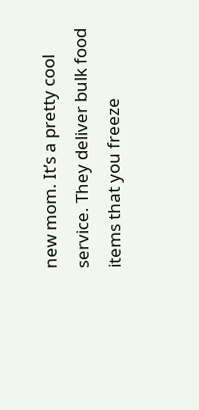new mom. It’s a pretty cool service. They deliver bulk food items that you freeze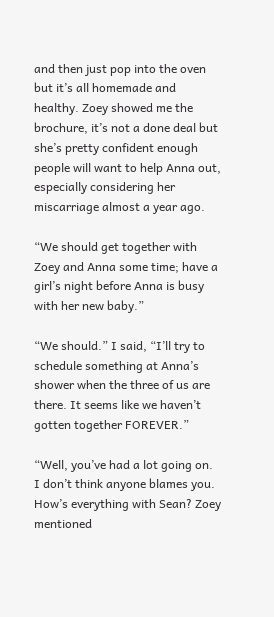and then just pop into the oven but it’s all homemade and healthy. Zoey showed me the brochure, it’s not a done deal but she’s pretty confident enough people will want to help Anna out, especially considering her miscarriage almost a year ago.

“We should get together with Zoey and Anna some time; have a girl’s night before Anna is busy with her new baby.”

“We should.” I said, “I’ll try to schedule something at Anna’s shower when the three of us are there. It seems like we haven’t gotten together FOREVER.”

“Well, you’ve had a lot going on. I don’t think anyone blames you. How’s everything with Sean? Zoey mentioned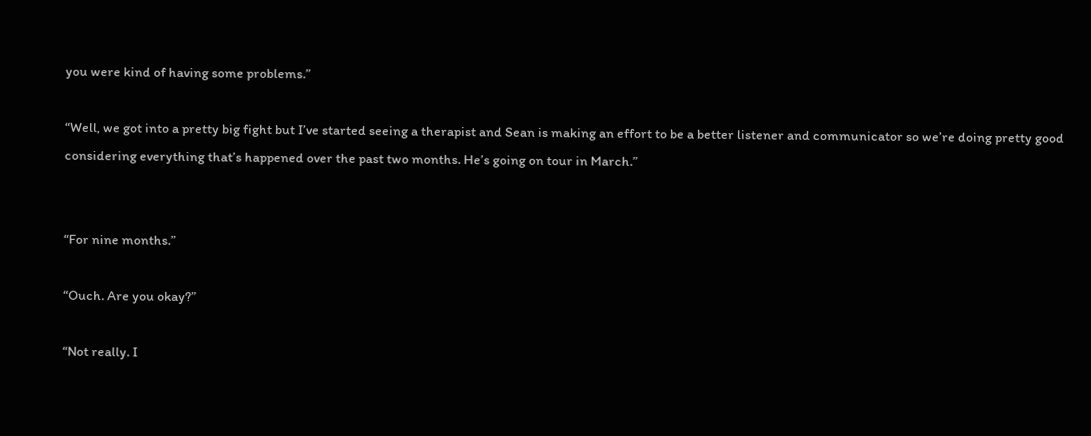you were kind of having some problems.”

“Well, we got into a pretty big fight but I’ve started seeing a therapist and Sean is making an effort to be a better listener and communicator so we’re doing pretty good considering everything that’s happened over the past two months. He’s going on tour in March.”


“For nine months.”

“Ouch. Are you okay?”

“Not really. I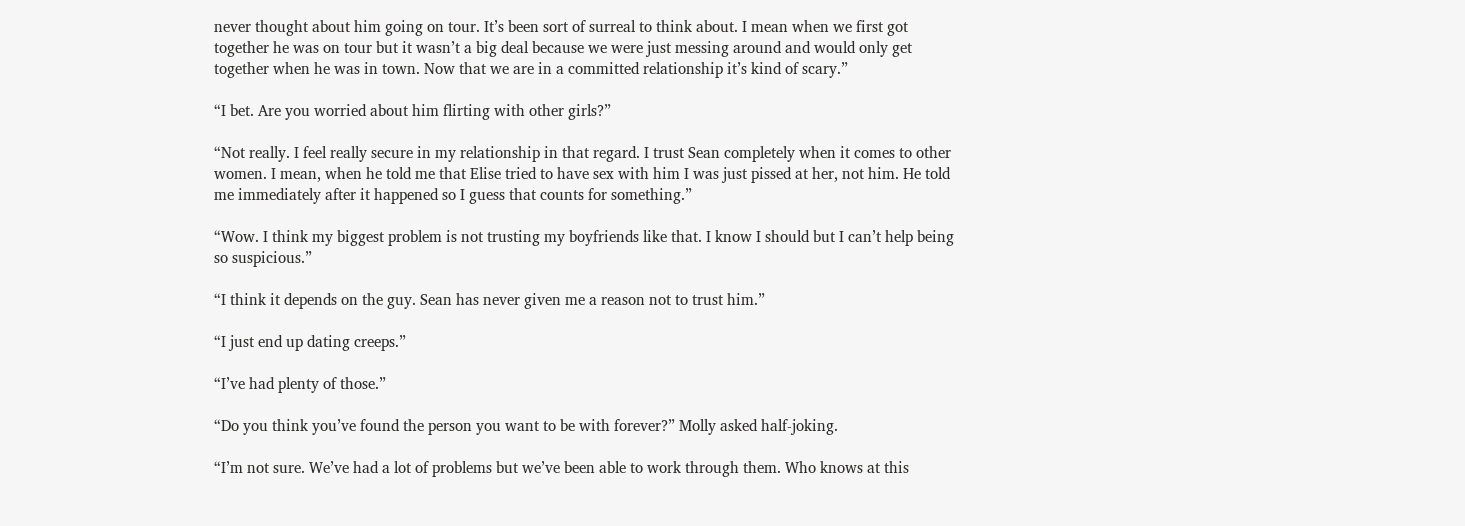never thought about him going on tour. It’s been sort of surreal to think about. I mean when we first got together he was on tour but it wasn’t a big deal because we were just messing around and would only get together when he was in town. Now that we are in a committed relationship it’s kind of scary.”

“I bet. Are you worried about him flirting with other girls?”

“Not really. I feel really secure in my relationship in that regard. I trust Sean completely when it comes to other women. I mean, when he told me that Elise tried to have sex with him I was just pissed at her, not him. He told me immediately after it happened so I guess that counts for something.”

“Wow. I think my biggest problem is not trusting my boyfriends like that. I know I should but I can’t help being so suspicious.”

“I think it depends on the guy. Sean has never given me a reason not to trust him.”

“I just end up dating creeps.”

“I’ve had plenty of those.”

“Do you think you’ve found the person you want to be with forever?” Molly asked half-joking.

“I’m not sure. We’ve had a lot of problems but we’ve been able to work through them. Who knows at this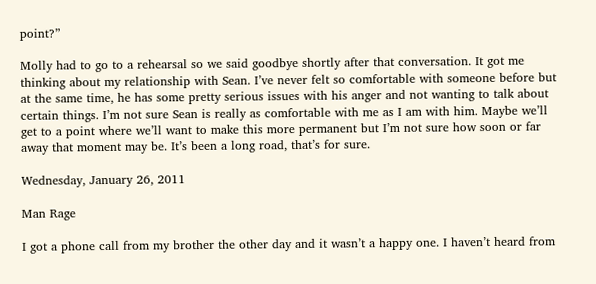point?”

Molly had to go to a rehearsal so we said goodbye shortly after that conversation. It got me thinking about my relationship with Sean. I’ve never felt so comfortable with someone before but at the same time, he has some pretty serious issues with his anger and not wanting to talk about certain things. I’m not sure Sean is really as comfortable with me as I am with him. Maybe we’ll get to a point where we’ll want to make this more permanent but I’m not sure how soon or far away that moment may be. It’s been a long road, that’s for sure.

Wednesday, January 26, 2011

Man Rage

I got a phone call from my brother the other day and it wasn’t a happy one. I haven’t heard from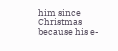him since Christmas because his e-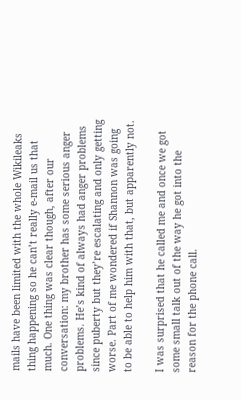mails have been limited with the whole Wikileaks thing happening so he can’t really e-mail us that much. One thing was clear though, after our conversation: my brother has some serious anger problems. He’s kind of always had anger problems since puberty but they’re escalating and only getting worse. Part of me wondered if Shannon was going to be able to help him with that, but apparently not.

I was surprised that he called me and once we got some small talk out of the way he got into the reason for the phone call.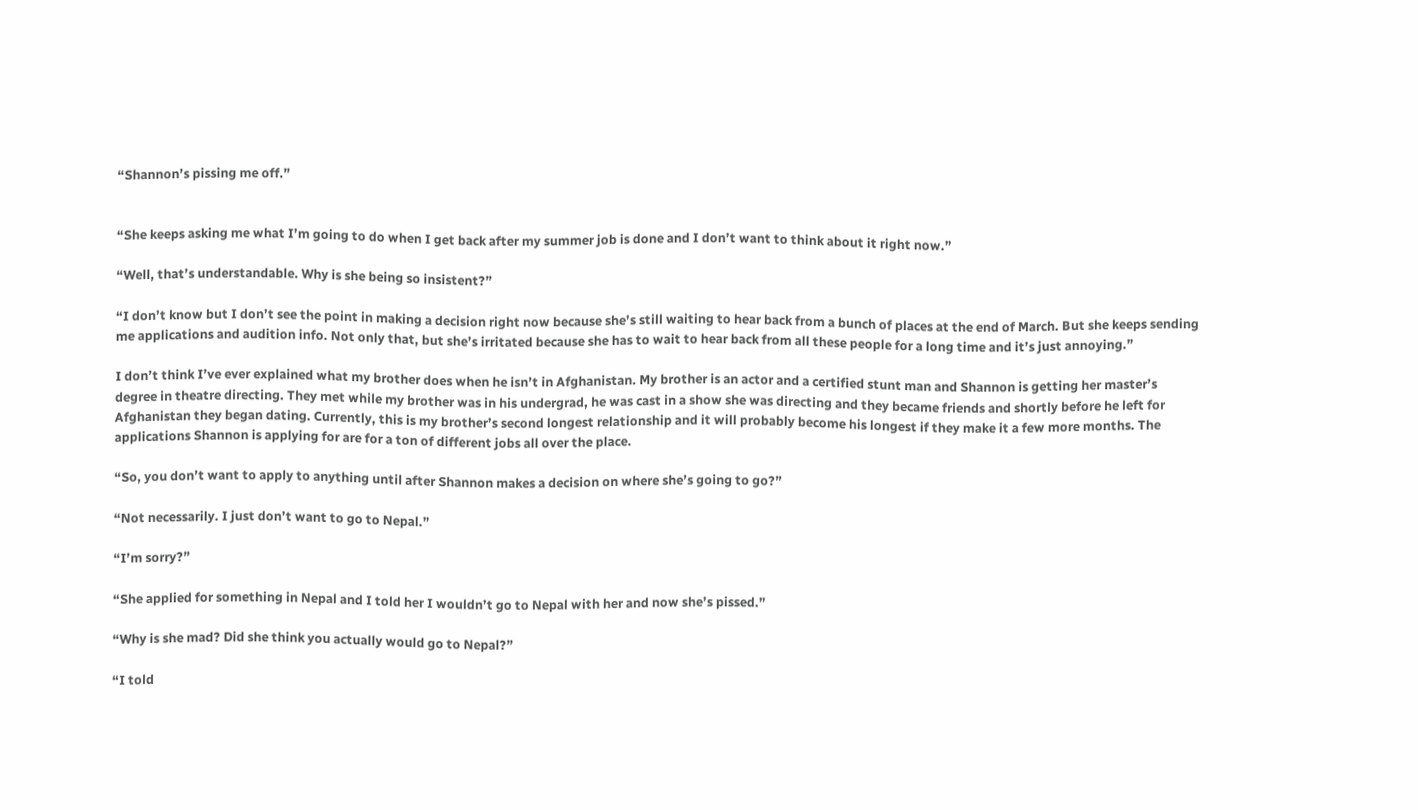“Shannon’s pissing me off.”


“She keeps asking me what I’m going to do when I get back after my summer job is done and I don’t want to think about it right now.”

“Well, that’s understandable. Why is she being so insistent?”

“I don’t know but I don’t see the point in making a decision right now because she’s still waiting to hear back from a bunch of places at the end of March. But she keeps sending me applications and audition info. Not only that, but she’s irritated because she has to wait to hear back from all these people for a long time and it’s just annoying.”

I don’t think I’ve ever explained what my brother does when he isn’t in Afghanistan. My brother is an actor and a certified stunt man and Shannon is getting her master’s degree in theatre directing. They met while my brother was in his undergrad, he was cast in a show she was directing and they became friends and shortly before he left for Afghanistan they began dating. Currently, this is my brother’s second longest relationship and it will probably become his longest if they make it a few more months. The applications Shannon is applying for are for a ton of different jobs all over the place.

“So, you don’t want to apply to anything until after Shannon makes a decision on where she’s going to go?”

“Not necessarily. I just don’t want to go to Nepal.”

“I’m sorry?”

“She applied for something in Nepal and I told her I wouldn’t go to Nepal with her and now she’s pissed.”

“Why is she mad? Did she think you actually would go to Nepal?”

“I told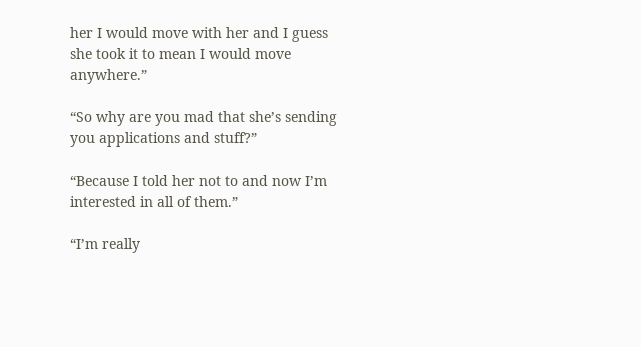her I would move with her and I guess she took it to mean I would move anywhere.”

“So why are you mad that she’s sending you applications and stuff?”

“Because I told her not to and now I’m interested in all of them.”

“I’m really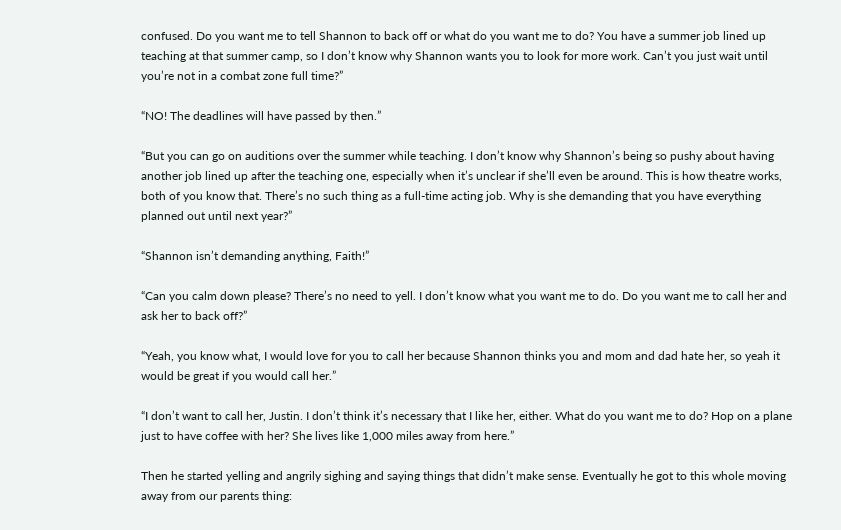confused. Do you want me to tell Shannon to back off or what do you want me to do? You have a summer job lined up teaching at that summer camp, so I don’t know why Shannon wants you to look for more work. Can’t you just wait until you’re not in a combat zone full time?”

“NO! The deadlines will have passed by then.”

“But you can go on auditions over the summer while teaching. I don’t know why Shannon’s being so pushy about having another job lined up after the teaching one, especially when it’s unclear if she’ll even be around. This is how theatre works, both of you know that. There’s no such thing as a full-time acting job. Why is she demanding that you have everything planned out until next year?”

“Shannon isn’t demanding anything, Faith!”

“Can you calm down please? There’s no need to yell. I don’t know what you want me to do. Do you want me to call her and ask her to back off?”

“Yeah, you know what, I would love for you to call her because Shannon thinks you and mom and dad hate her, so yeah it would be great if you would call her.”

“I don’t want to call her, Justin. I don’t think it’s necessary that I like her, either. What do you want me to do? Hop on a plane just to have coffee with her? She lives like 1,000 miles away from here.”

Then he started yelling and angrily sighing and saying things that didn’t make sense. Eventually he got to this whole moving away from our parents thing: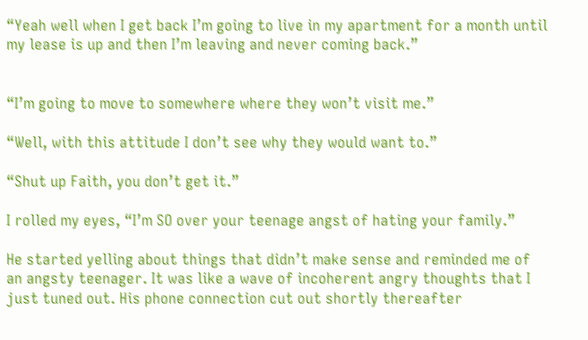“Yeah well when I get back I’m going to live in my apartment for a month until my lease is up and then I’m leaving and never coming back.”


“I’m going to move to somewhere where they won’t visit me.”

“Well, with this attitude I don’t see why they would want to.”

“Shut up Faith, you don’t get it.”

I rolled my eyes, “I’m SO over your teenage angst of hating your family.”

He started yelling about things that didn’t make sense and reminded me of an angsty teenager. It was like a wave of incoherent angry thoughts that I just tuned out. His phone connection cut out shortly thereafter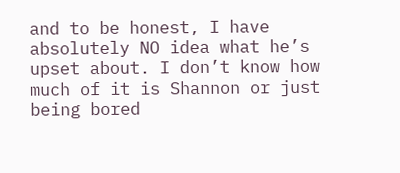and to be honest, I have absolutely NO idea what he’s upset about. I don’t know how much of it is Shannon or just being bored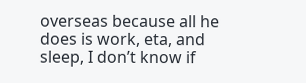overseas because all he does is work, eta, and sleep, I don’t know if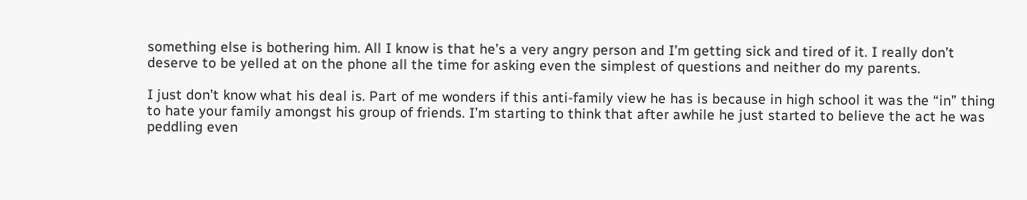something else is bothering him. All I know is that he’s a very angry person and I’m getting sick and tired of it. I really don’t deserve to be yelled at on the phone all the time for asking even the simplest of questions and neither do my parents.

I just don’t know what his deal is. Part of me wonders if this anti-family view he has is because in high school it was the “in” thing to hate your family amongst his group of friends. I’m starting to think that after awhile he just started to believe the act he was peddling even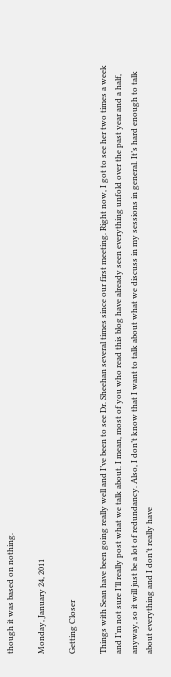though it was based on nothing.

Monday, January 24, 2011

Getting Closer

Things with Sean have been going really well and I’ve been to see Dr. Sheehan several times since our first meeting. Right now, I got to see her two times a week and I’m not sure I’ll really post what we talk about. I mean, most of you who read this blog have already seen everything unfold over the past year and a half, anyway, so it will just be a lot of redundancy. Also, I don’t know that I want to talk about what we discuss in my sessions in general. It’s hard enough to talk about everything and I don’t really have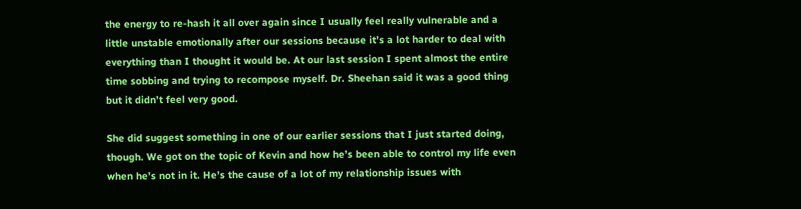the energy to re-hash it all over again since I usually feel really vulnerable and a little unstable emotionally after our sessions because it’s a lot harder to deal with everything than I thought it would be. At our last session I spent almost the entire time sobbing and trying to recompose myself. Dr. Sheehan said it was a good thing but it didn’t feel very good.

She did suggest something in one of our earlier sessions that I just started doing, though. We got on the topic of Kevin and how he’s been able to control my life even when he’s not in it. He’s the cause of a lot of my relationship issues with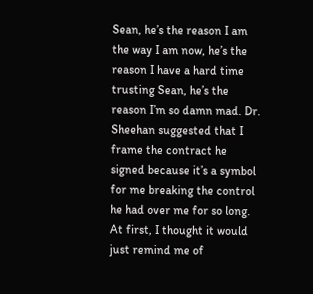Sean, he’s the reason I am the way I am now, he’s the reason I have a hard time trusting Sean, he’s the reason I’m so damn mad. Dr. Sheehan suggested that I frame the contract he signed because it’s a symbol for me breaking the control he had over me for so long. At first, I thought it would just remind me of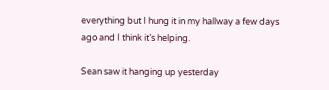everything but I hung it in my hallway a few days ago and I think it’s helping.

Sean saw it hanging up yesterday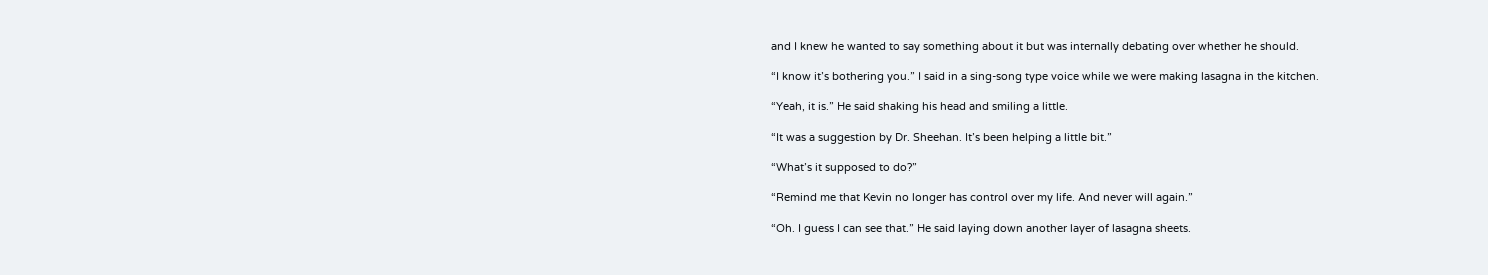and I knew he wanted to say something about it but was internally debating over whether he should.

“I know it’s bothering you.” I said in a sing-song type voice while we were making lasagna in the kitchen.

“Yeah, it is.” He said shaking his head and smiling a little.

“It was a suggestion by Dr. Sheehan. It’s been helping a little bit.”

“What’s it supposed to do?”

“Remind me that Kevin no longer has control over my life. And never will again.”

“Oh. I guess I can see that.” He said laying down another layer of lasagna sheets.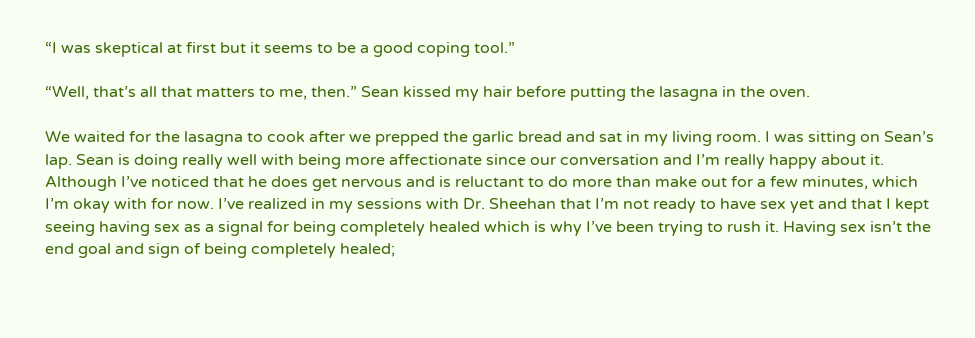“I was skeptical at first but it seems to be a good coping tool.”

“Well, that’s all that matters to me, then.” Sean kissed my hair before putting the lasagna in the oven.

We waited for the lasagna to cook after we prepped the garlic bread and sat in my living room. I was sitting on Sean’s lap. Sean is doing really well with being more affectionate since our conversation and I’m really happy about it. Although I’ve noticed that he does get nervous and is reluctant to do more than make out for a few minutes, which I’m okay with for now. I’ve realized in my sessions with Dr. Sheehan that I’m not ready to have sex yet and that I kept seeing having sex as a signal for being completely healed which is why I’ve been trying to rush it. Having sex isn’t the end goal and sign of being completely healed;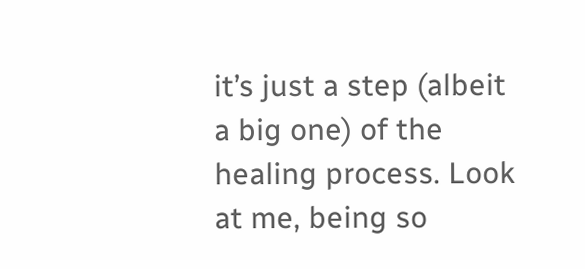it’s just a step (albeit a big one) of the healing process. Look at me, being so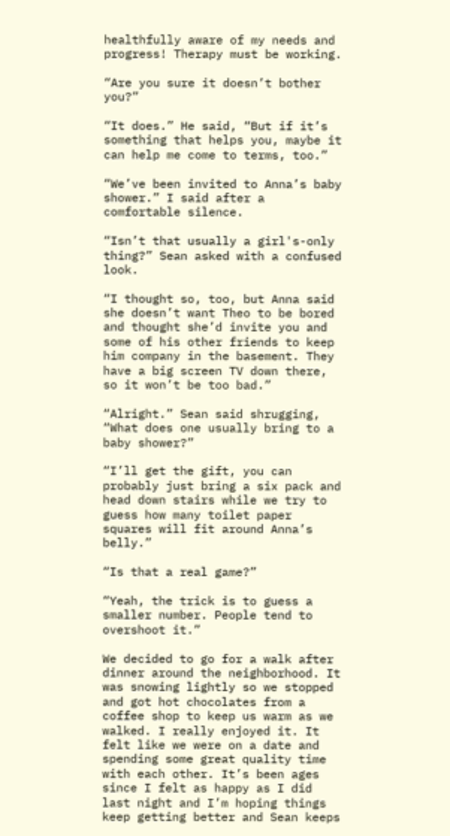healthfully aware of my needs and progress! Therapy must be working.

“Are you sure it doesn’t bother you?”

“It does.” He said, “But if it’s something that helps you, maybe it can help me come to terms, too.”

“We’ve been invited to Anna’s baby shower.” I said after a comfortable silence.

“Isn’t that usually a girl's-only thing?” Sean asked with a confused look.

“I thought so, too, but Anna said she doesn’t want Theo to be bored and thought she’d invite you and some of his other friends to keep him company in the basement. They have a big screen TV down there, so it won’t be too bad.”

“Alright.” Sean said shrugging, “What does one usually bring to a baby shower?”

“I’ll get the gift, you can probably just bring a six pack and head down stairs while we try to guess how many toilet paper squares will fit around Anna’s belly.”

“Is that a real game?”

“Yeah, the trick is to guess a smaller number. People tend to overshoot it.”

We decided to go for a walk after dinner around the neighborhood. It was snowing lightly so we stopped and got hot chocolates from a coffee shop to keep us warm as we walked. I really enjoyed it. It felt like we were on a date and spending some great quality time with each other. It’s been ages since I felt as happy as I did last night and I’m hoping things keep getting better and Sean keeps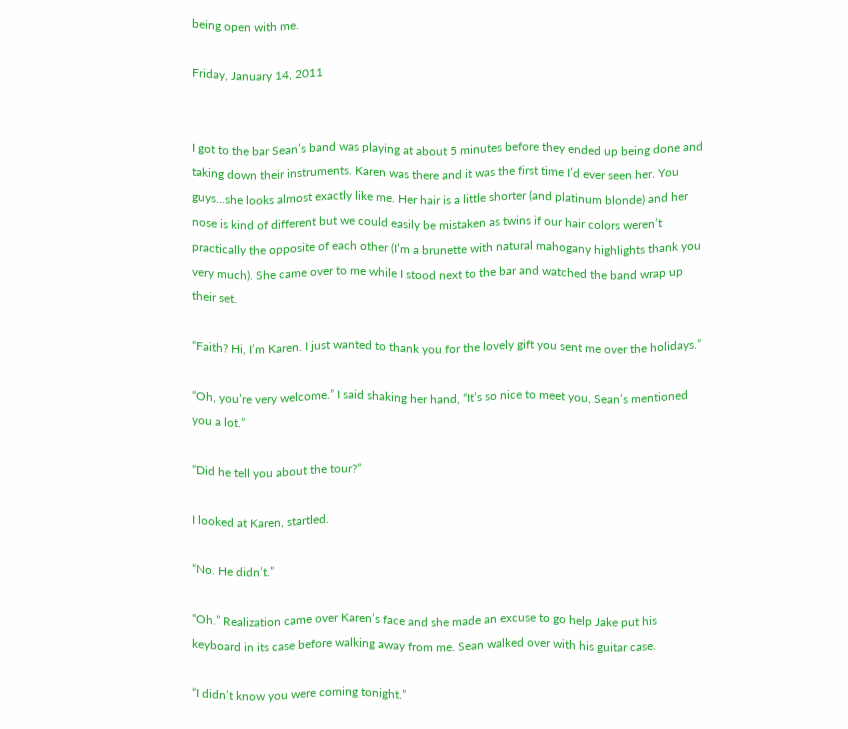being open with me.

Friday, January 14, 2011


I got to the bar Sean’s band was playing at about 5 minutes before they ended up being done and taking down their instruments. Karen was there and it was the first time I’d ever seen her. You guys…she looks almost exactly like me. Her hair is a little shorter (and platinum blonde) and her nose is kind of different but we could easily be mistaken as twins if our hair colors weren’t practically the opposite of each other (I’m a brunette with natural mahogany highlights thank you very much). She came over to me while I stood next to the bar and watched the band wrap up their set.

“Faith? Hi, I’m Karen. I just wanted to thank you for the lovely gift you sent me over the holidays.”

“Oh, you’re very welcome.” I said shaking her hand, “It’s so nice to meet you, Sean’s mentioned you a lot.”

“Did he tell you about the tour?”

I looked at Karen, startled.

“No. He didn’t.”

“Oh.” Realization came over Karen’s face and she made an excuse to go help Jake put his keyboard in its case before walking away from me. Sean walked over with his guitar case.

“I didn’t know you were coming tonight.”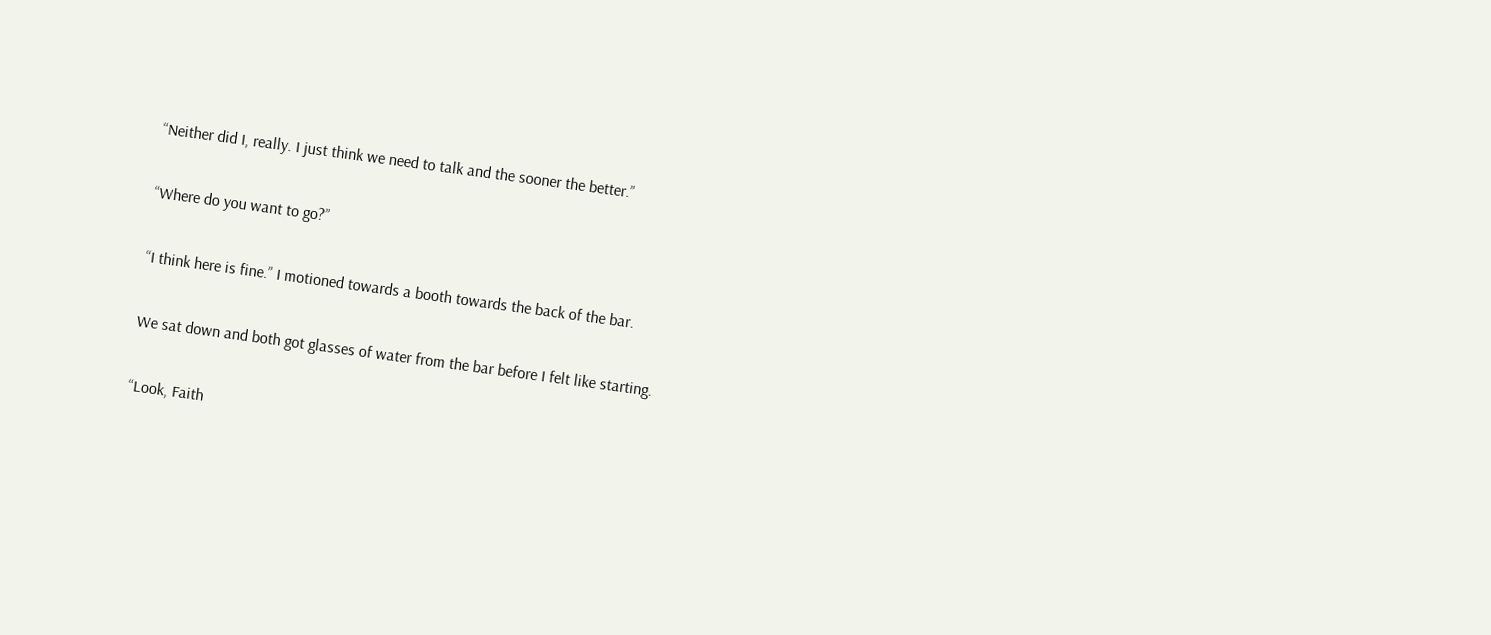“Neither did I, really. I just think we need to talk and the sooner the better.”

“Where do you want to go?”

“I think here is fine.” I motioned towards a booth towards the back of the bar.

We sat down and both got glasses of water from the bar before I felt like starting.

“Look, Faith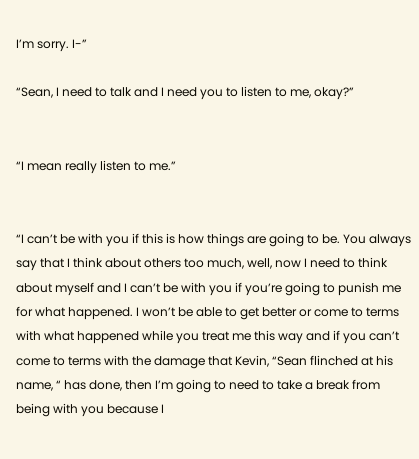I’m sorry. I-”

“Sean, I need to talk and I need you to listen to me, okay?”


“I mean really listen to me.”


“I can’t be with you if this is how things are going to be. You always say that I think about others too much, well, now I need to think about myself and I can’t be with you if you’re going to punish me for what happened. I won’t be able to get better or come to terms with what happened while you treat me this way and if you can’t come to terms with the damage that Kevin, “Sean flinched at his name, “ has done, then I’m going to need to take a break from being with you because I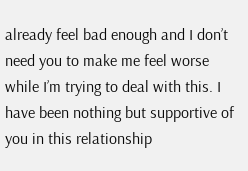already feel bad enough and I don’t need you to make me feel worse while I’m trying to deal with this. I have been nothing but supportive of you in this relationship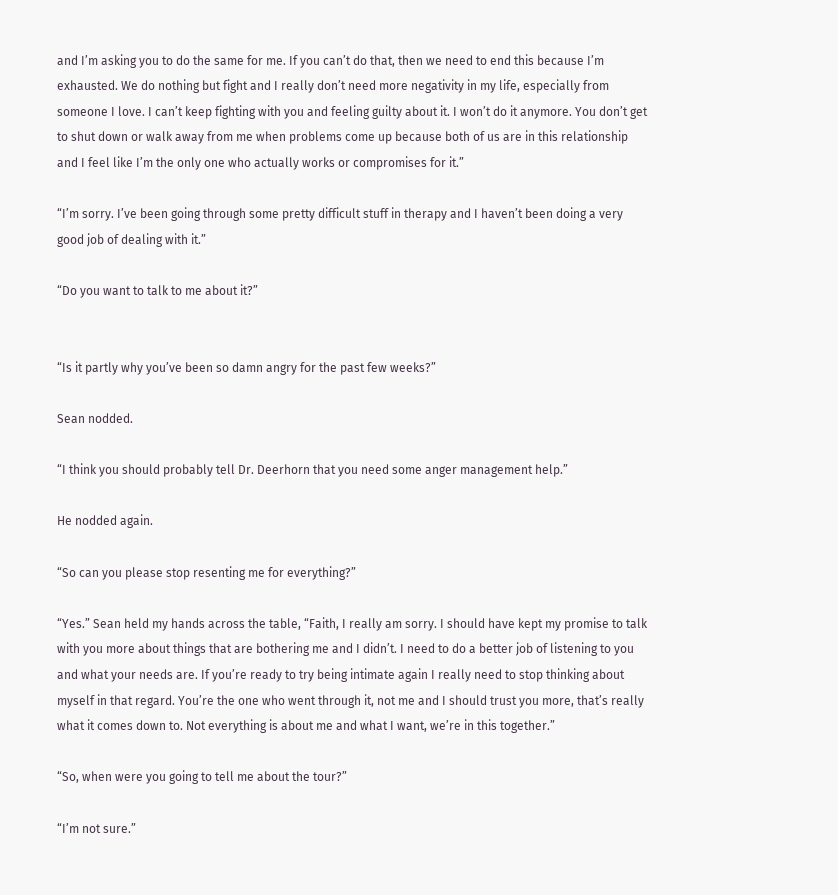and I’m asking you to do the same for me. If you can’t do that, then we need to end this because I’m exhausted. We do nothing but fight and I really don’t need more negativity in my life, especially from someone I love. I can’t keep fighting with you and feeling guilty about it. I won’t do it anymore. You don’t get to shut down or walk away from me when problems come up because both of us are in this relationship and I feel like I’m the only one who actually works or compromises for it.”

“I’m sorry. I’ve been going through some pretty difficult stuff in therapy and I haven’t been doing a very good job of dealing with it.”

“Do you want to talk to me about it?”


“Is it partly why you’ve been so damn angry for the past few weeks?”

Sean nodded.

“I think you should probably tell Dr. Deerhorn that you need some anger management help.”

He nodded again.

“So can you please stop resenting me for everything?”

“Yes.” Sean held my hands across the table, “Faith, I really am sorry. I should have kept my promise to talk with you more about things that are bothering me and I didn’t. I need to do a better job of listening to you and what your needs are. If you’re ready to try being intimate again I really need to stop thinking about myself in that regard. You’re the one who went through it, not me and I should trust you more, that’s really what it comes down to. Not everything is about me and what I want, we’re in this together.”

“So, when were you going to tell me about the tour?”

“I’m not sure.”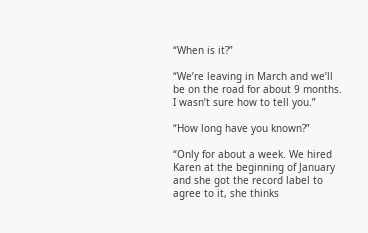“When is it?”

“We’re leaving in March and we’ll be on the road for about 9 months. I wasn’t sure how to tell you.”

“How long have you known?”

“Only for about a week. We hired Karen at the beginning of January and she got the record label to agree to it, she thinks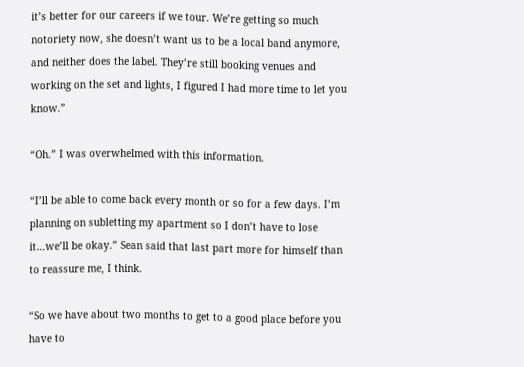it’s better for our careers if we tour. We’re getting so much notoriety now, she doesn’t want us to be a local band anymore, and neither does the label. They’re still booking venues and working on the set and lights, I figured I had more time to let you know.”

“Oh.” I was overwhelmed with this information.

“I’ll be able to come back every month or so for a few days. I’m planning on subletting my apartment so I don’t have to lose it…we’ll be okay.” Sean said that last part more for himself than to reassure me, I think.

“So we have about two months to get to a good place before you have to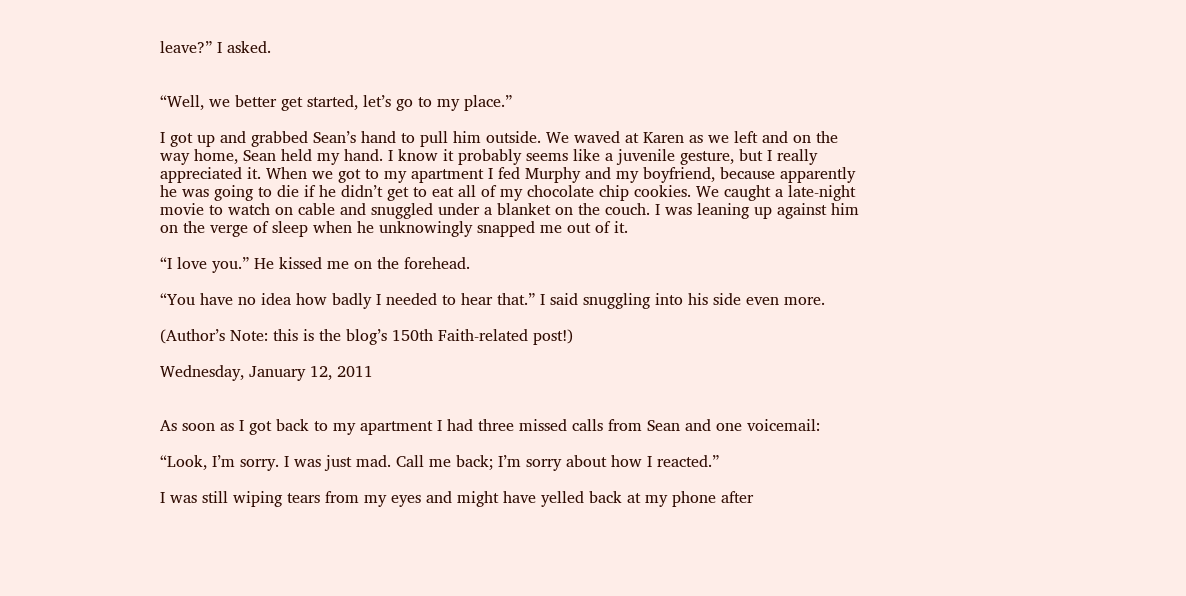leave?” I asked.


“Well, we better get started, let’s go to my place.”

I got up and grabbed Sean’s hand to pull him outside. We waved at Karen as we left and on the way home, Sean held my hand. I know it probably seems like a juvenile gesture, but I really appreciated it. When we got to my apartment I fed Murphy and my boyfriend, because apparently he was going to die if he didn’t get to eat all of my chocolate chip cookies. We caught a late-night movie to watch on cable and snuggled under a blanket on the couch. I was leaning up against him on the verge of sleep when he unknowingly snapped me out of it.

“I love you.” He kissed me on the forehead.

“You have no idea how badly I needed to hear that.” I said snuggling into his side even more.

(Author’s Note: this is the blog’s 150th Faith-related post!)

Wednesday, January 12, 2011


As soon as I got back to my apartment I had three missed calls from Sean and one voicemail:

“Look, I’m sorry. I was just mad. Call me back; I’m sorry about how I reacted.”

I was still wiping tears from my eyes and might have yelled back at my phone after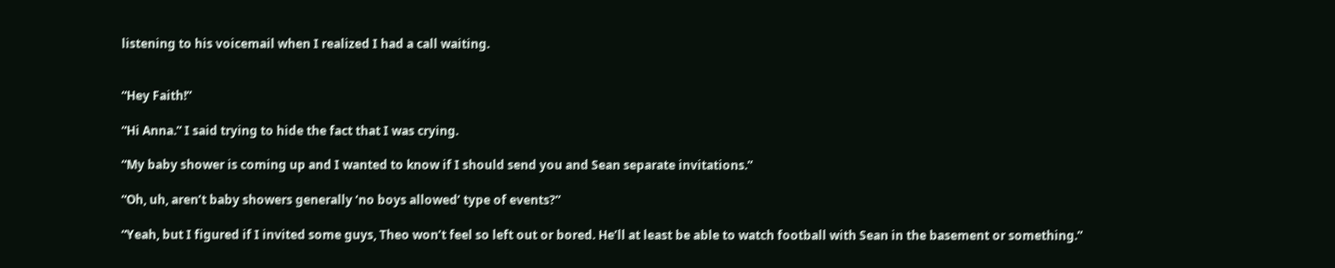listening to his voicemail when I realized I had a call waiting.


“Hey Faith!”

“Hi Anna.” I said trying to hide the fact that I was crying.

“My baby shower is coming up and I wanted to know if I should send you and Sean separate invitations.”

“Oh, uh, aren’t baby showers generally ‘no boys allowed’ type of events?”

“Yeah, but I figured if I invited some guys, Theo won’t feel so left out or bored. He’ll at least be able to watch football with Sean in the basement or something.”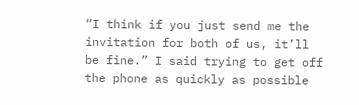“I think if you just send me the invitation for both of us, it’ll be fine.” I said trying to get off the phone as quickly as possible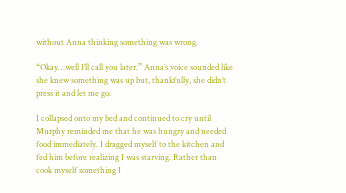without Anna thinking something was wrong.

“Okay…well I’ll call you later.” Anna’s voice sounded like she knew something was up but, thankfully, she didn’t press it and let me go.

I collapsed onto my bed and continued to cry until Murphy reminded me that he was hungry and needed food immediately. I dragged myself to the kitchen and fed him before realizing I was starving. Rather than cook myself something I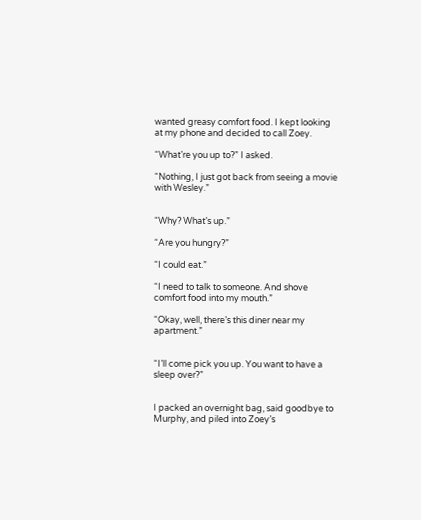wanted greasy comfort food. I kept looking at my phone and decided to call Zoey.

“What’re you up to?” I asked.

“Nothing, I just got back from seeing a movie with Wesley.”


“Why? What’s up.”

“Are you hungry?”

“I could eat.”

“I need to talk to someone. And shove comfort food into my mouth.”

“Okay, well, there’s this diner near my apartment.”


“I’ll come pick you up. You want to have a sleep over?”


I packed an overnight bag, said goodbye to Murphy, and piled into Zoey’s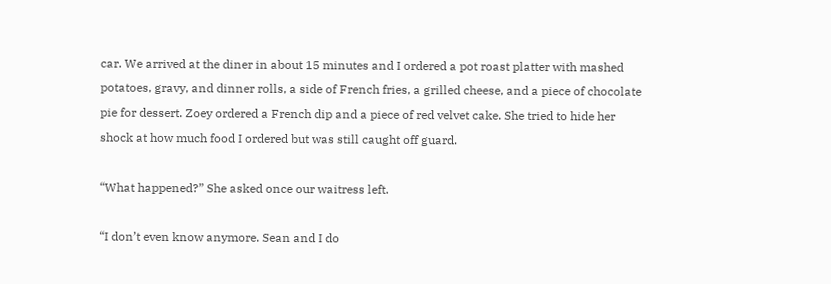car. We arrived at the diner in about 15 minutes and I ordered a pot roast platter with mashed potatoes, gravy, and dinner rolls, a side of French fries, a grilled cheese, and a piece of chocolate pie for dessert. Zoey ordered a French dip and a piece of red velvet cake. She tried to hide her shock at how much food I ordered but was still caught off guard.

“What happened?” She asked once our waitress left.

“I don’t even know anymore. Sean and I do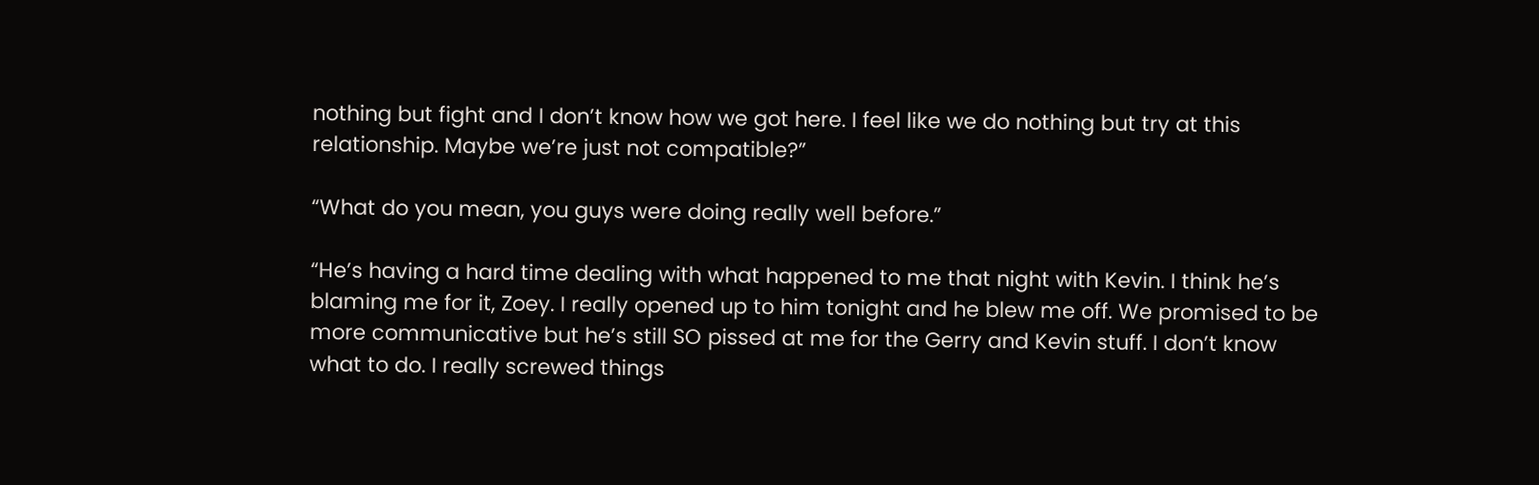nothing but fight and I don’t know how we got here. I feel like we do nothing but try at this relationship. Maybe we’re just not compatible?”

“What do you mean, you guys were doing really well before.”

“He’s having a hard time dealing with what happened to me that night with Kevin. I think he’s blaming me for it, Zoey. I really opened up to him tonight and he blew me off. We promised to be more communicative but he’s still SO pissed at me for the Gerry and Kevin stuff. I don’t know what to do. I really screwed things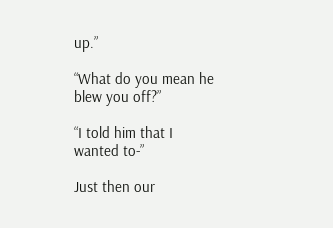up.”

“What do you mean he blew you off?”

“I told him that I wanted to-”

Just then our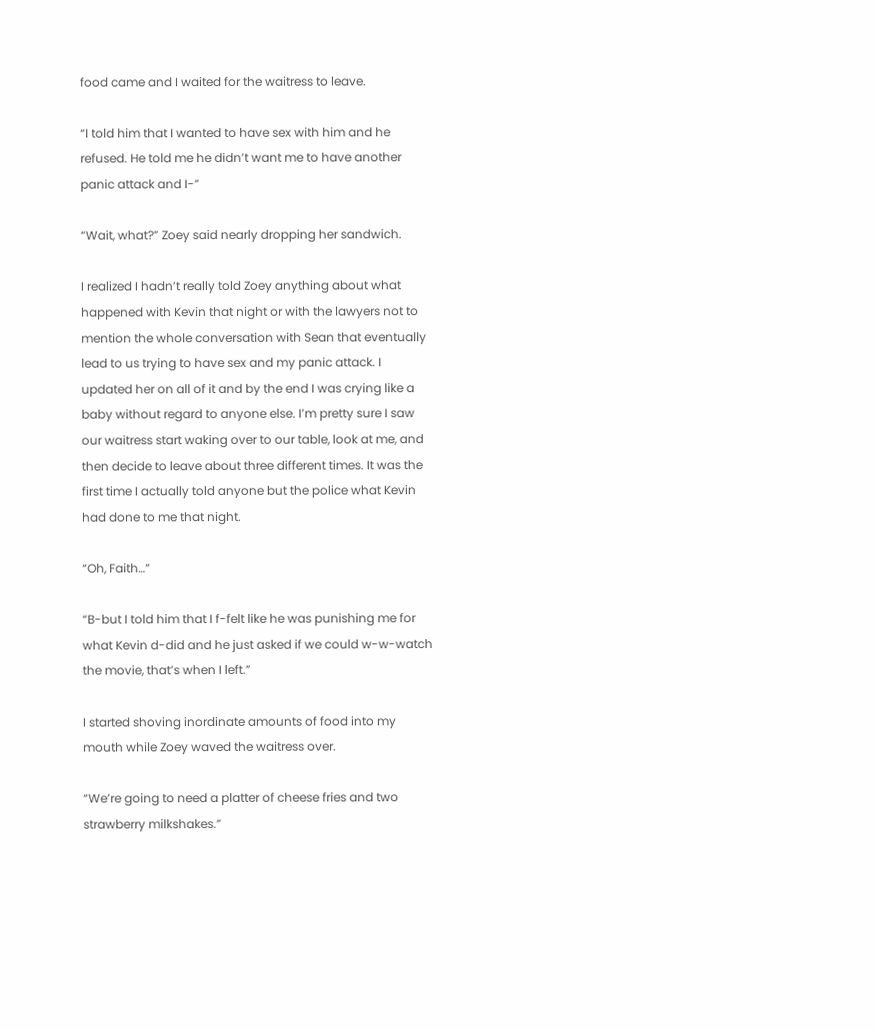food came and I waited for the waitress to leave.

“I told him that I wanted to have sex with him and he refused. He told me he didn’t want me to have another panic attack and I-”

“Wait, what?” Zoey said nearly dropping her sandwich.

I realized I hadn’t really told Zoey anything about what happened with Kevin that night or with the lawyers not to mention the whole conversation with Sean that eventually lead to us trying to have sex and my panic attack. I updated her on all of it and by the end I was crying like a baby without regard to anyone else. I’m pretty sure I saw our waitress start waking over to our table, look at me, and then decide to leave about three different times. It was the first time I actually told anyone but the police what Kevin had done to me that night.

“Oh, Faith…”

“B-but I told him that I f-felt like he was punishing me for what Kevin d-did and he just asked if we could w-w-watch the movie, that’s when I left.”

I started shoving inordinate amounts of food into my mouth while Zoey waved the waitress over.

“We’re going to need a platter of cheese fries and two strawberry milkshakes.”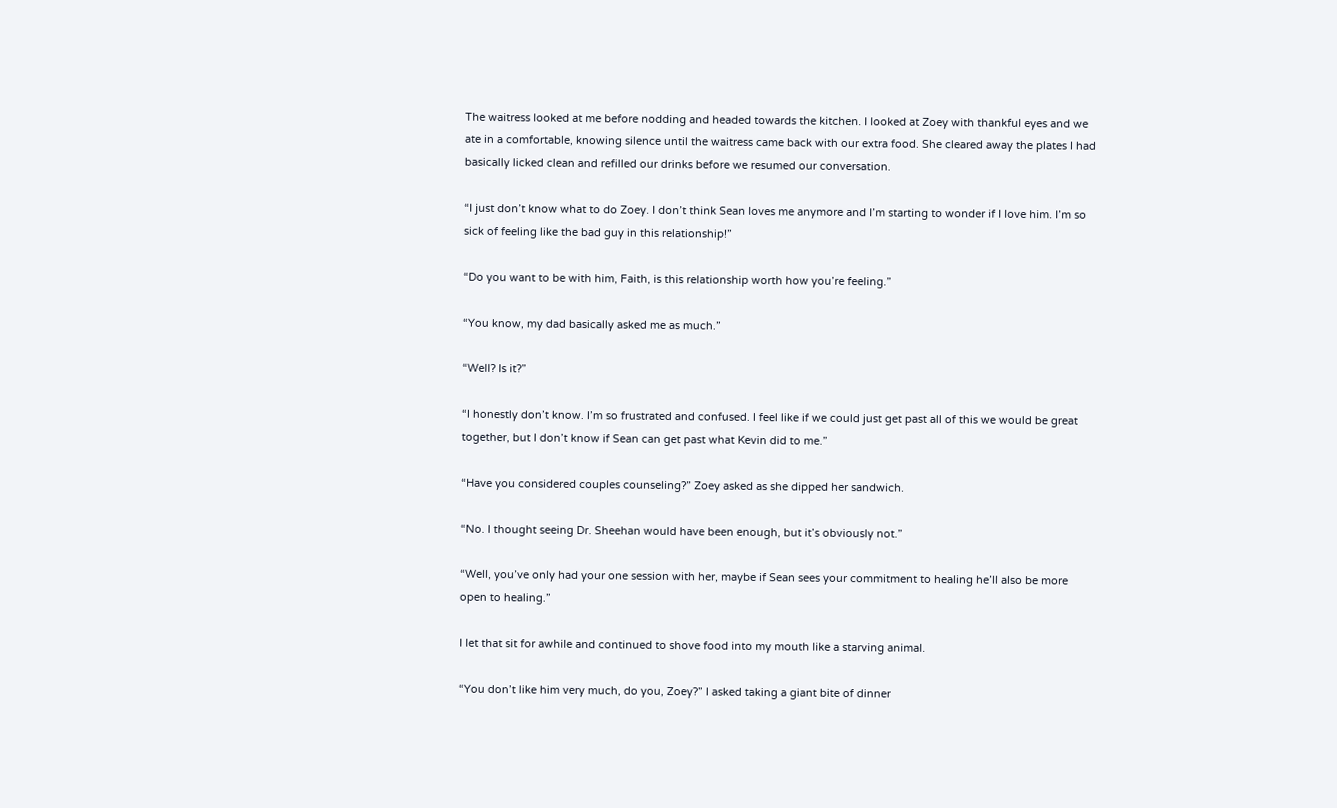The waitress looked at me before nodding and headed towards the kitchen. I looked at Zoey with thankful eyes and we ate in a comfortable, knowing silence until the waitress came back with our extra food. She cleared away the plates I had basically licked clean and refilled our drinks before we resumed our conversation.

“I just don’t know what to do Zoey. I don’t think Sean loves me anymore and I’m starting to wonder if I love him. I’m so sick of feeling like the bad guy in this relationship!”

“Do you want to be with him, Faith, is this relationship worth how you’re feeling.”

“You know, my dad basically asked me as much.”

“Well? Is it?”

“I honestly don’t know. I’m so frustrated and confused. I feel like if we could just get past all of this we would be great together, but I don’t know if Sean can get past what Kevin did to me.”

“Have you considered couples counseling?” Zoey asked as she dipped her sandwich.

“No. I thought seeing Dr. Sheehan would have been enough, but it’s obviously not.”

“Well, you’ve only had your one session with her, maybe if Sean sees your commitment to healing he’ll also be more open to healing.”

I let that sit for awhile and continued to shove food into my mouth like a starving animal.

“You don’t like him very much, do you, Zoey?” I asked taking a giant bite of dinner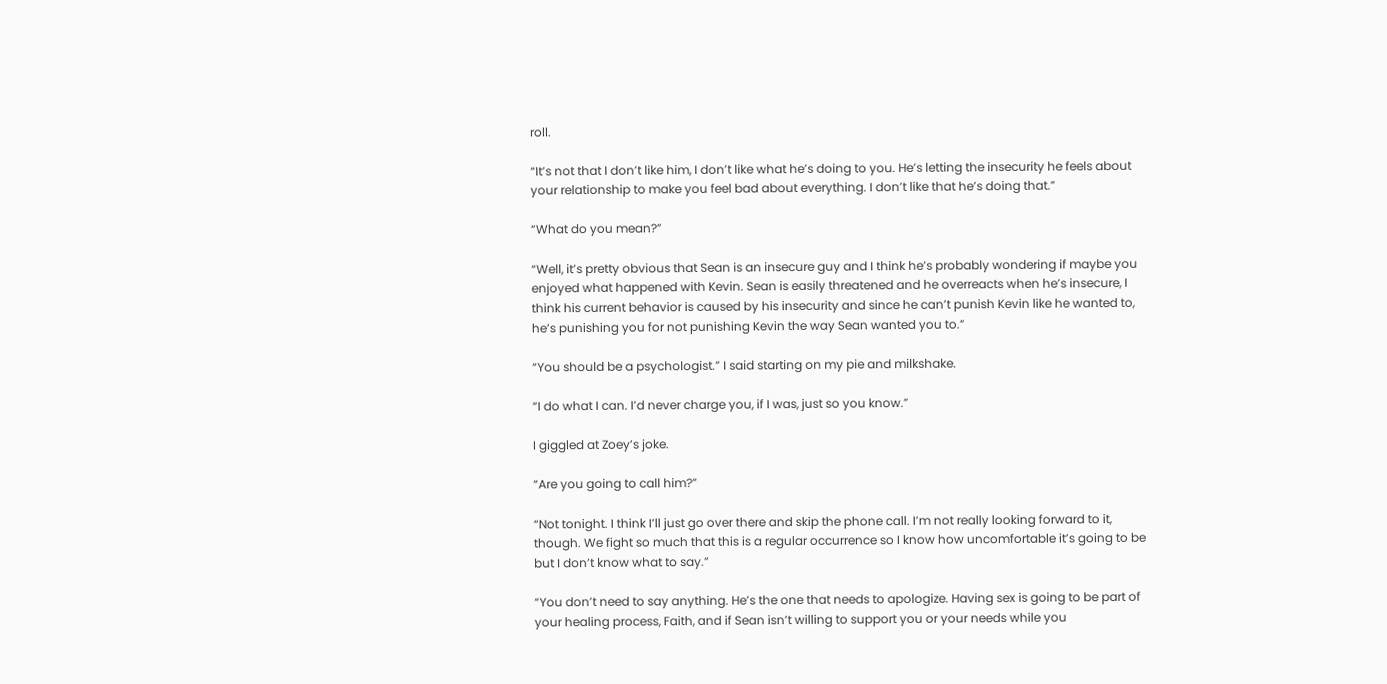roll.

“It’s not that I don’t like him, I don’t like what he’s doing to you. He’s letting the insecurity he feels about your relationship to make you feel bad about everything. I don’t like that he’s doing that.”

“What do you mean?”

“Well, it’s pretty obvious that Sean is an insecure guy and I think he’s probably wondering if maybe you enjoyed what happened with Kevin. Sean is easily threatened and he overreacts when he’s insecure, I think his current behavior is caused by his insecurity and since he can’t punish Kevin like he wanted to, he’s punishing you for not punishing Kevin the way Sean wanted you to.”

“You should be a psychologist.” I said starting on my pie and milkshake.

“I do what I can. I’d never charge you, if I was, just so you know.”

I giggled at Zoey’s joke.

“Are you going to call him?”

“Not tonight. I think I’ll just go over there and skip the phone call. I’m not really looking forward to it, though. We fight so much that this is a regular occurrence so I know how uncomfortable it’s going to be but I don’t know what to say.”

“You don’t need to say anything. He’s the one that needs to apologize. Having sex is going to be part of your healing process, Faith, and if Sean isn’t willing to support you or your needs while you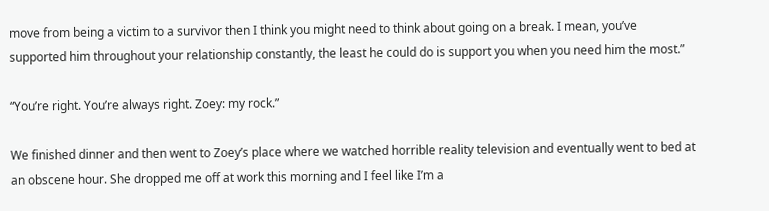move from being a victim to a survivor then I think you might need to think about going on a break. I mean, you’ve supported him throughout your relationship constantly, the least he could do is support you when you need him the most.”

“You’re right. You’re always right. Zoey: my rock.”

We finished dinner and then went to Zoey’s place where we watched horrible reality television and eventually went to bed at an obscene hour. She dropped me off at work this morning and I feel like I’m a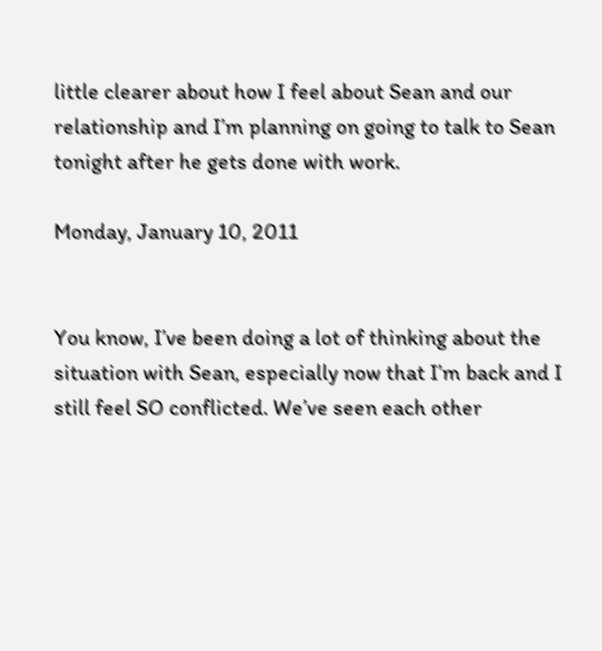little clearer about how I feel about Sean and our relationship and I’m planning on going to talk to Sean tonight after he gets done with work.

Monday, January 10, 2011


You know, I’ve been doing a lot of thinking about the situation with Sean, especially now that I’m back and I still feel SO conflicted. We’ve seen each other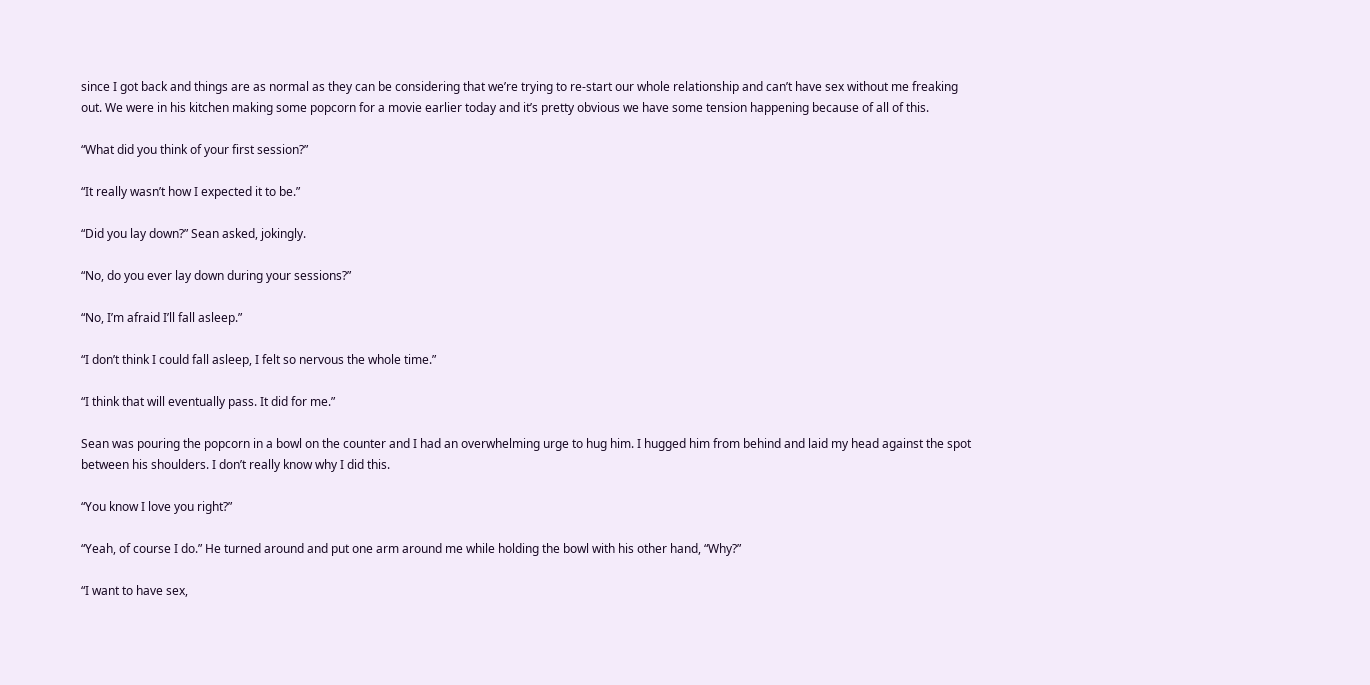since I got back and things are as normal as they can be considering that we’re trying to re-start our whole relationship and can’t have sex without me freaking out. We were in his kitchen making some popcorn for a movie earlier today and it’s pretty obvious we have some tension happening because of all of this.

“What did you think of your first session?”

“It really wasn’t how I expected it to be.”

“Did you lay down?” Sean asked, jokingly.

“No, do you ever lay down during your sessions?”

“No, I’m afraid I’ll fall asleep.”

“I don’t think I could fall asleep, I felt so nervous the whole time.”

“I think that will eventually pass. It did for me.”

Sean was pouring the popcorn in a bowl on the counter and I had an overwhelming urge to hug him. I hugged him from behind and laid my head against the spot between his shoulders. I don’t really know why I did this.

“You know I love you right?”

“Yeah, of course I do.” He turned around and put one arm around me while holding the bowl with his other hand, “Why?”

“I want to have sex,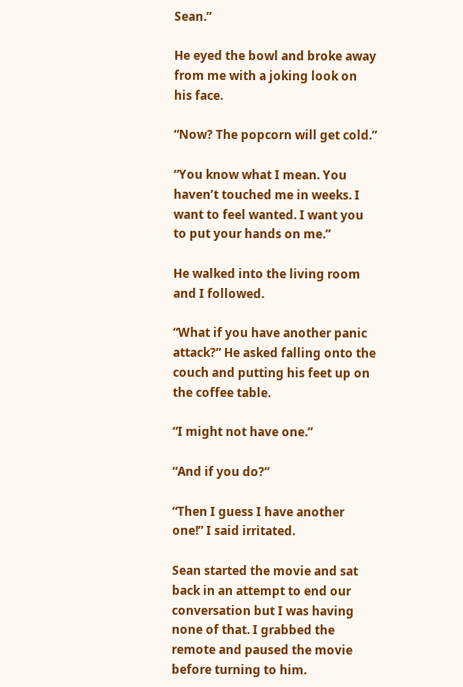Sean.”

He eyed the bowl and broke away from me with a joking look on his face.

“Now? The popcorn will get cold.”

“You know what I mean. You haven’t touched me in weeks. I want to feel wanted. I want you to put your hands on me.”

He walked into the living room and I followed.

“What if you have another panic attack?” He asked falling onto the couch and putting his feet up on the coffee table.

“I might not have one.”

“And if you do?”

“Then I guess I have another one!” I said irritated.

Sean started the movie and sat back in an attempt to end our conversation but I was having none of that. I grabbed the remote and paused the movie before turning to him.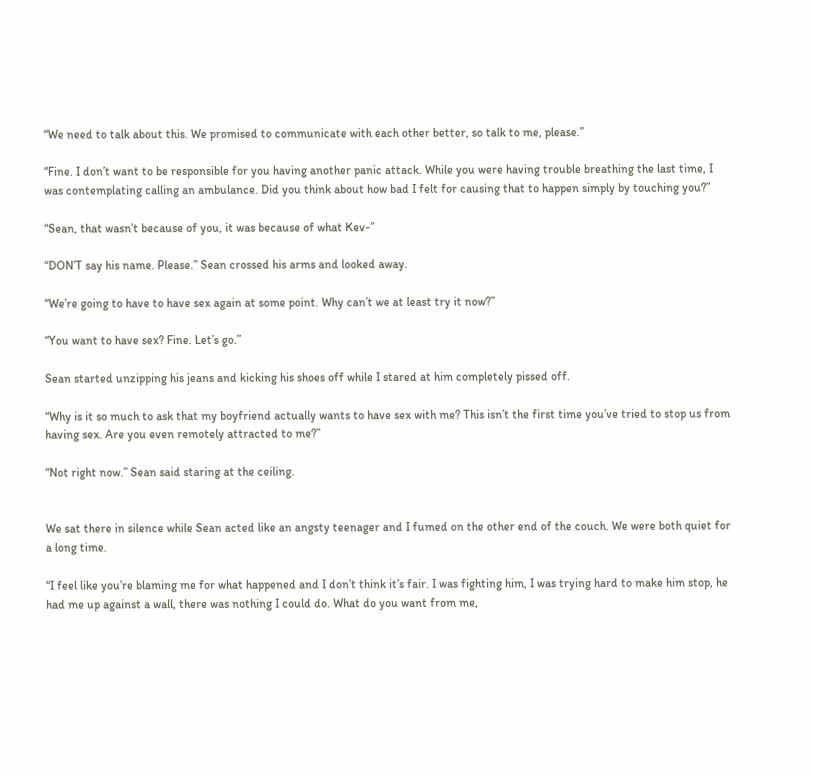“We need to talk about this. We promised to communicate with each other better, so talk to me, please.”

“Fine. I don’t want to be responsible for you having another panic attack. While you were having trouble breathing the last time, I was contemplating calling an ambulance. Did you think about how bad I felt for causing that to happen simply by touching you?”

“Sean, that wasn’t because of you, it was because of what Kev-”

“DON’T say his name. Please.” Sean crossed his arms and looked away.

“We’re going to have to have sex again at some point. Why can’t we at least try it now?”

“You want to have sex? Fine. Let’s go.”

Sean started unzipping his jeans and kicking his shoes off while I stared at him completely pissed off.

“Why is it so much to ask that my boyfriend actually wants to have sex with me? This isn’t the first time you’ve tried to stop us from having sex. Are you even remotely attracted to me?”

“Not right now.” Sean said staring at the ceiling.


We sat there in silence while Sean acted like an angsty teenager and I fumed on the other end of the couch. We were both quiet for a long time.

“I feel like you’re blaming me for what happened and I don’t think it’s fair. I was fighting him, I was trying hard to make him stop, he had me up against a wall, there was nothing I could do. What do you want from me,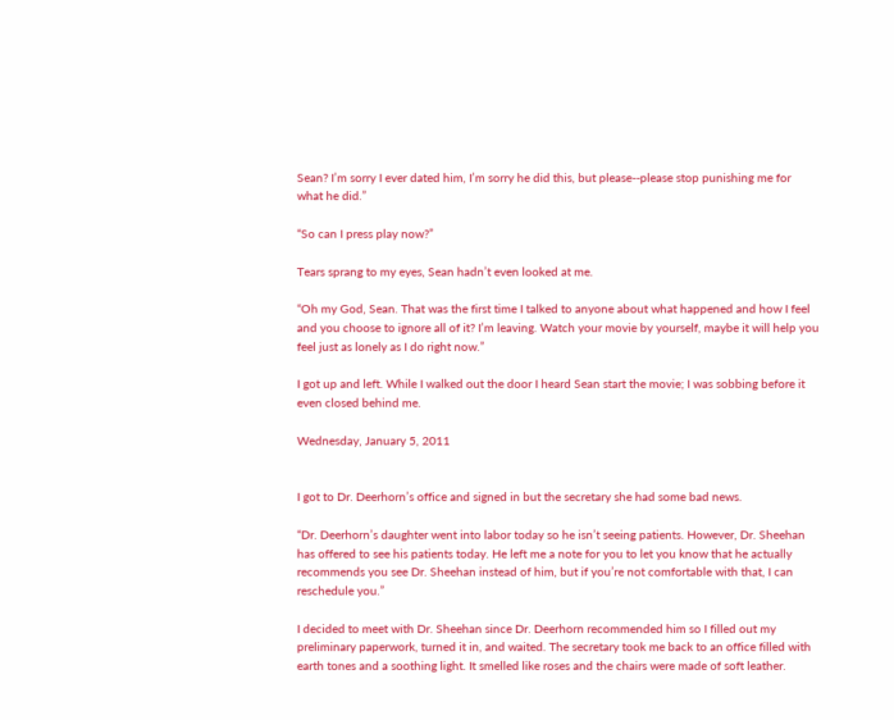Sean? I’m sorry I ever dated him, I’m sorry he did this, but please--please stop punishing me for what he did.”

“So can I press play now?”

Tears sprang to my eyes, Sean hadn’t even looked at me.

“Oh my God, Sean. That was the first time I talked to anyone about what happened and how I feel and you choose to ignore all of it? I’m leaving. Watch your movie by yourself, maybe it will help you feel just as lonely as I do right now.”

I got up and left. While I walked out the door I heard Sean start the movie; I was sobbing before it even closed behind me.

Wednesday, January 5, 2011


I got to Dr. Deerhorn’s office and signed in but the secretary she had some bad news.

“Dr. Deerhorn’s daughter went into labor today so he isn’t seeing patients. However, Dr. Sheehan has offered to see his patients today. He left me a note for you to let you know that he actually recommends you see Dr. Sheehan instead of him, but if you’re not comfortable with that, I can reschedule you.”

I decided to meet with Dr. Sheehan since Dr. Deerhorn recommended him so I filled out my preliminary paperwork, turned it in, and waited. The secretary took me back to an office filled with earth tones and a soothing light. It smelled like roses and the chairs were made of soft leather.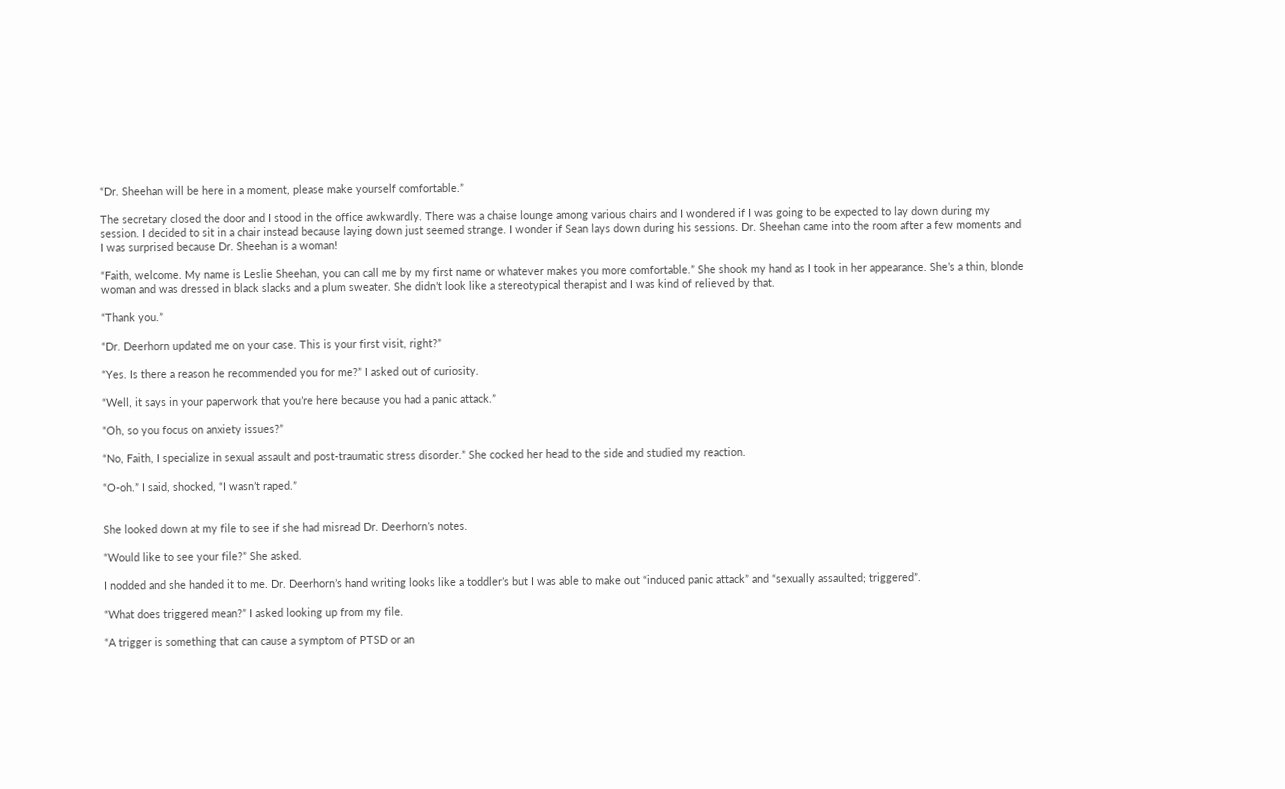“Dr. Sheehan will be here in a moment, please make yourself comfortable.”

The secretary closed the door and I stood in the office awkwardly. There was a chaise lounge among various chairs and I wondered if I was going to be expected to lay down during my session. I decided to sit in a chair instead because laying down just seemed strange. I wonder if Sean lays down during his sessions. Dr. Sheehan came into the room after a few moments and I was surprised because Dr. Sheehan is a woman!

“Faith, welcome. My name is Leslie Sheehan, you can call me by my first name or whatever makes you more comfortable.” She shook my hand as I took in her appearance. She’s a thin, blonde woman and was dressed in black slacks and a plum sweater. She didn’t look like a stereotypical therapist and I was kind of relieved by that.

“Thank you.”

“Dr. Deerhorn updated me on your case. This is your first visit, right?”

“Yes. Is there a reason he recommended you for me?” I asked out of curiosity.

“Well, it says in your paperwork that you’re here because you had a panic attack.”

“Oh, so you focus on anxiety issues?”

“No, Faith, I specialize in sexual assault and post-traumatic stress disorder.” She cocked her head to the side and studied my reaction.

“O-oh.” I said, shocked, “I wasn’t raped.”


She looked down at my file to see if she had misread Dr. Deerhorn’s notes.

“Would like to see your file?” She asked.

I nodded and she handed it to me. Dr. Deerhorn’s hand writing looks like a toddler’s but I was able to make out “induced panic attack” and “sexually assaulted; triggered”.

“What does triggered mean?” I asked looking up from my file.

“A trigger is something that can cause a symptom of PTSD or an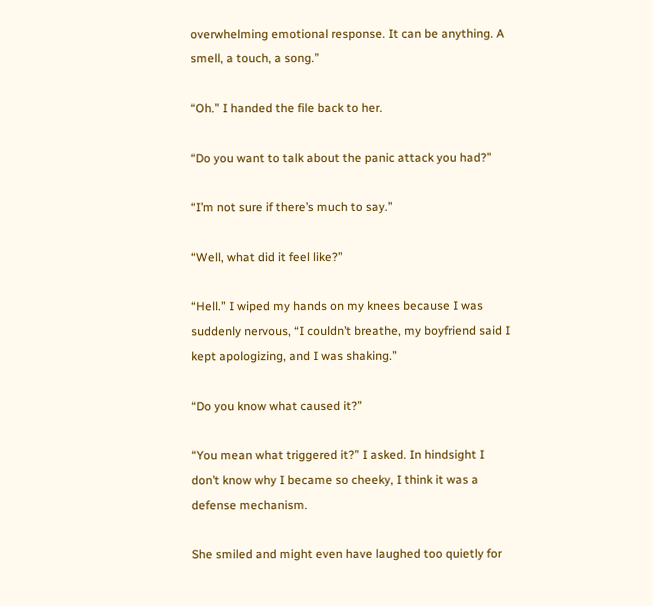overwhelming emotional response. It can be anything. A smell, a touch, a song.”

“Oh.” I handed the file back to her.

“Do you want to talk about the panic attack you had?”

“I’m not sure if there’s much to say.”

“Well, what did it feel like?”

“Hell.” I wiped my hands on my knees because I was suddenly nervous, “I couldn’t breathe, my boyfriend said I kept apologizing, and I was shaking.”

“Do you know what caused it?”

“You mean what triggered it?” I asked. In hindsight I don’t know why I became so cheeky, I think it was a defense mechanism.

She smiled and might even have laughed too quietly for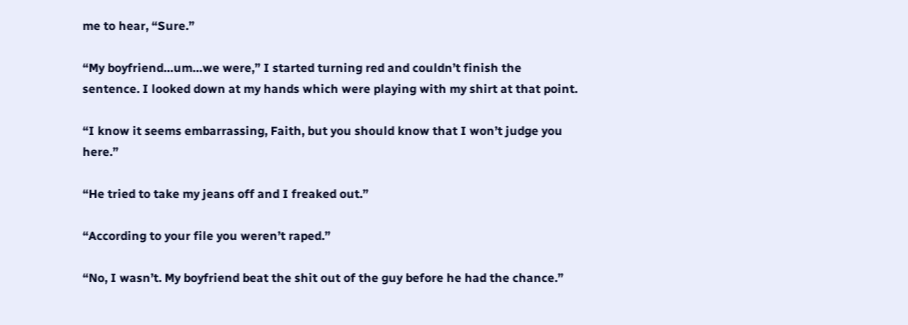me to hear, “Sure.”

“My boyfriend…um…we were,” I started turning red and couldn’t finish the sentence. I looked down at my hands which were playing with my shirt at that point.

“I know it seems embarrassing, Faith, but you should know that I won’t judge you here.”

“He tried to take my jeans off and I freaked out.”

“According to your file you weren’t raped.”

“No, I wasn’t. My boyfriend beat the shit out of the guy before he had the chance.”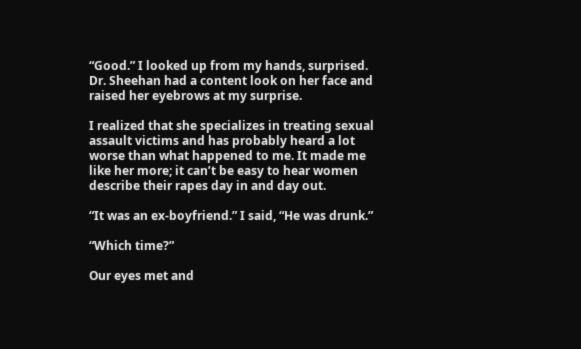“Good.” I looked up from my hands, surprised. Dr. Sheehan had a content look on her face and raised her eyebrows at my surprise.

I realized that she specializes in treating sexual assault victims and has probably heard a lot worse than what happened to me. It made me like her more; it can’t be easy to hear women describe their rapes day in and day out.

“It was an ex-boyfriend.” I said, “He was drunk.”

“Which time?”

Our eyes met and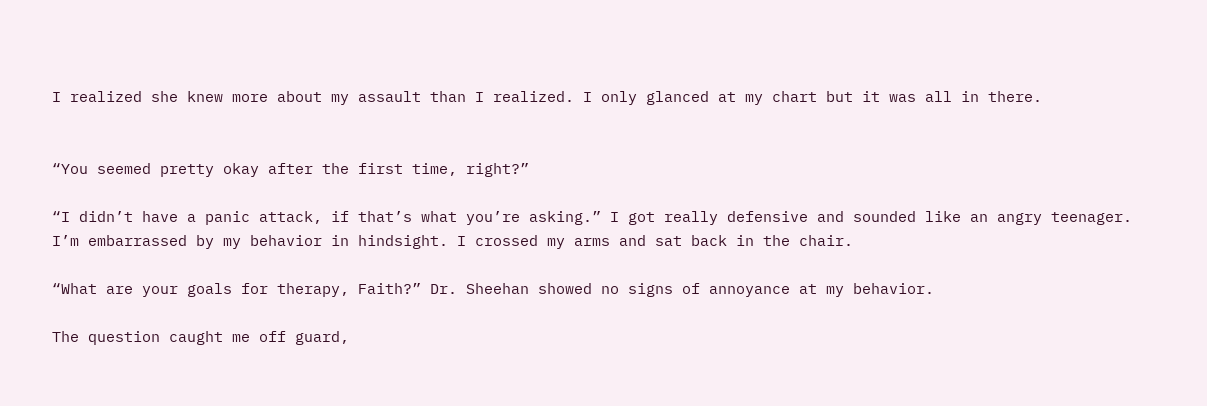I realized she knew more about my assault than I realized. I only glanced at my chart but it was all in there.


“You seemed pretty okay after the first time, right?”

“I didn’t have a panic attack, if that’s what you’re asking.” I got really defensive and sounded like an angry teenager. I’m embarrassed by my behavior in hindsight. I crossed my arms and sat back in the chair.

“What are your goals for therapy, Faith?” Dr. Sheehan showed no signs of annoyance at my behavior.

The question caught me off guard,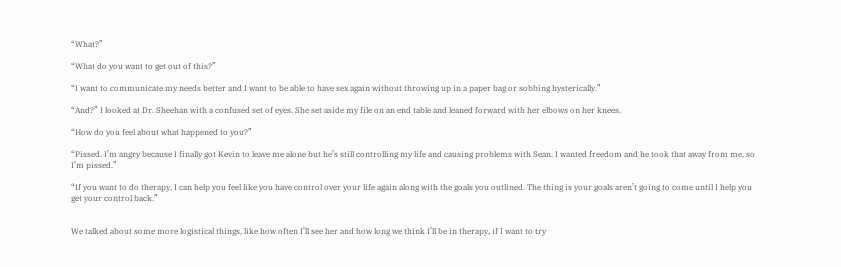“What?”

“What do you want to get out of this?”

“I want to communicate my needs better and I want to be able to have sex again without throwing up in a paper bag or sobbing hysterically.”

“And?” I looked at Dr. Sheehan with a confused set of eyes. She set aside my file on an end table and leaned forward with her elbows on her knees.

“How do you feel about what happened to you?”

“Pissed. I’m angry because I finally got Kevin to leave me alone but he’s still controlling my life and causing problems with Sean. I wanted freedom and he took that away from me, so I’m pissed.”

“If you want to do therapy, I can help you feel like you have control over your life again along with the goals you outlined. The thing is your goals aren’t going to come until I help you get your control back.”


We talked about some more logistical things, like how often I’ll see her and how long we think I’ll be in therapy, if I want to try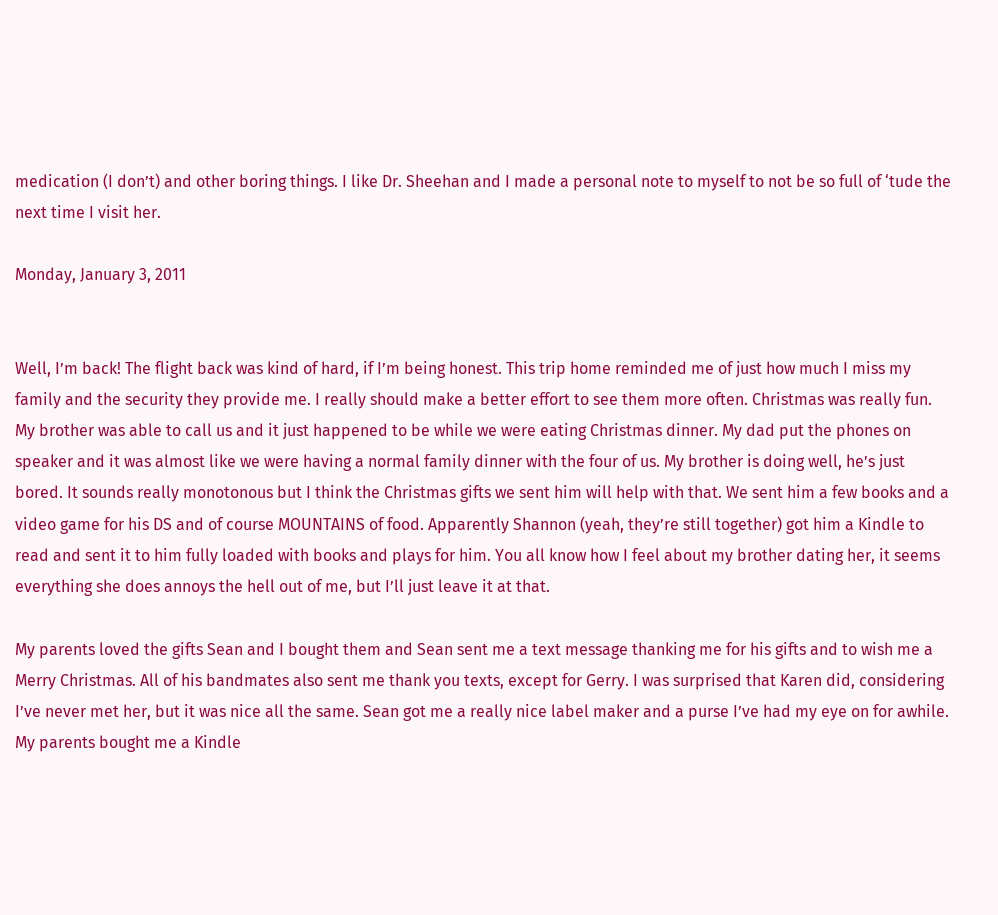medication (I don’t) and other boring things. I like Dr. Sheehan and I made a personal note to myself to not be so full of ‘tude the next time I visit her.

Monday, January 3, 2011


Well, I’m back! The flight back was kind of hard, if I’m being honest. This trip home reminded me of just how much I miss my family and the security they provide me. I really should make a better effort to see them more often. Christmas was really fun. My brother was able to call us and it just happened to be while we were eating Christmas dinner. My dad put the phones on speaker and it was almost like we were having a normal family dinner with the four of us. My brother is doing well, he’s just bored. It sounds really monotonous but I think the Christmas gifts we sent him will help with that. We sent him a few books and a video game for his DS and of course MOUNTAINS of food. Apparently Shannon (yeah, they’re still together) got him a Kindle to read and sent it to him fully loaded with books and plays for him. You all know how I feel about my brother dating her, it seems everything she does annoys the hell out of me, but I’ll just leave it at that.

My parents loved the gifts Sean and I bought them and Sean sent me a text message thanking me for his gifts and to wish me a Merry Christmas. All of his bandmates also sent me thank you texts, except for Gerry. I was surprised that Karen did, considering I’ve never met her, but it was nice all the same. Sean got me a really nice label maker and a purse I’ve had my eye on for awhile. My parents bought me a Kindle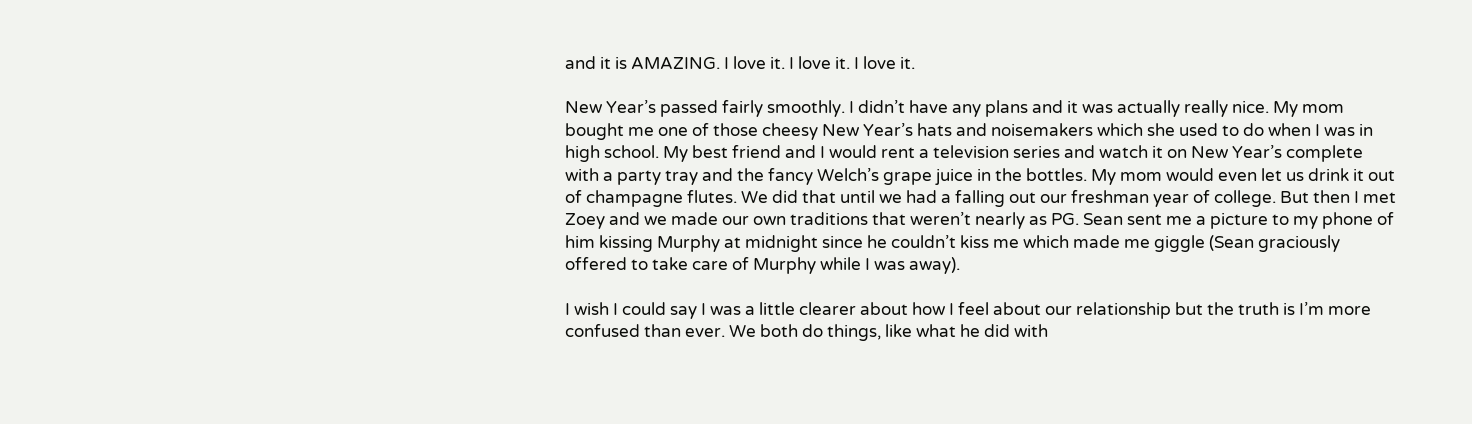and it is AMAZING. I love it. I love it. I love it.

New Year’s passed fairly smoothly. I didn’t have any plans and it was actually really nice. My mom bought me one of those cheesy New Year’s hats and noisemakers which she used to do when I was in high school. My best friend and I would rent a television series and watch it on New Year’s complete with a party tray and the fancy Welch’s grape juice in the bottles. My mom would even let us drink it out of champagne flutes. We did that until we had a falling out our freshman year of college. But then I met Zoey and we made our own traditions that weren’t nearly as PG. Sean sent me a picture to my phone of him kissing Murphy at midnight since he couldn’t kiss me which made me giggle (Sean graciously offered to take care of Murphy while I was away).

I wish I could say I was a little clearer about how I feel about our relationship but the truth is I’m more confused than ever. We both do things, like what he did with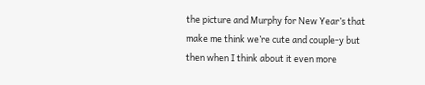the picture and Murphy for New Year’s that make me think we’re cute and couple-y but then when I think about it even more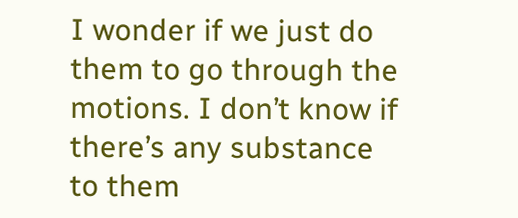I wonder if we just do them to go through the motions. I don’t know if there’s any substance to them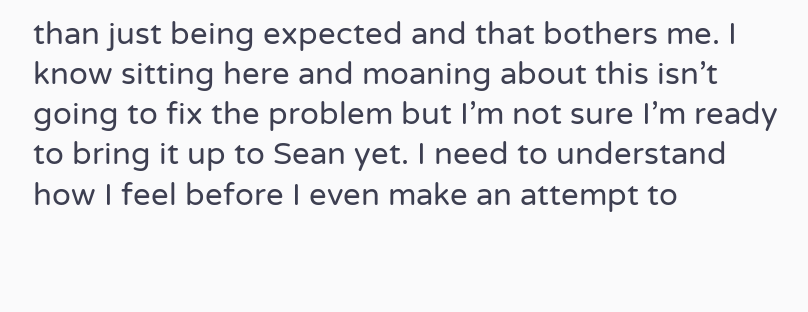than just being expected and that bothers me. I know sitting here and moaning about this isn’t going to fix the problem but I’m not sure I’m ready to bring it up to Sean yet. I need to understand how I feel before I even make an attempt to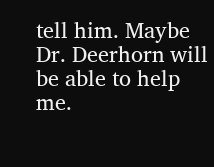tell him. Maybe Dr. Deerhorn will be able to help me.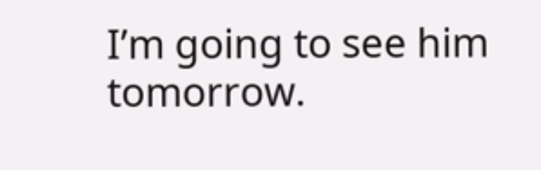I’m going to see him tomorrow.